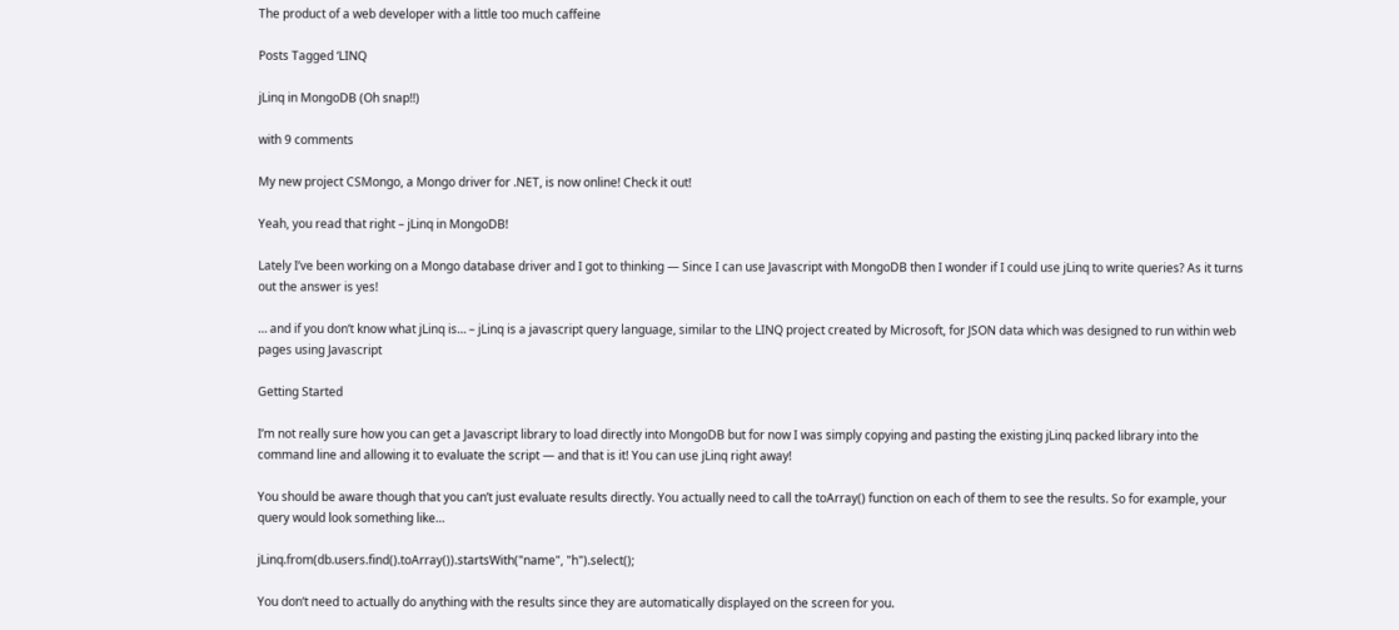The product of a web developer with a little too much caffeine

Posts Tagged ‘LINQ

jLinq in MongoDB (Oh snap!!)

with 9 comments

My new project CSMongo, a Mongo driver for .NET, is now online! Check it out!

Yeah, you read that right – jLinq in MongoDB!

Lately I’ve been working on a Mongo database driver and I got to thinking — Since I can use Javascript with MongoDB then I wonder if I could use jLinq to write queries? As it turns out the answer is yes!

… and if you don’t know what jLinq is… – jLinq is a javascript query language, similar to the LINQ project created by Microsoft, for JSON data which was designed to run within web pages using Javascript

Getting Started

I’m not really sure how you can get a Javascript library to load directly into MongoDB but for now I was simply copying and pasting the existing jLinq packed library into the command line and allowing it to evaluate the script — and that is it! You can use jLinq right away!

You should be aware though that you can’t just evaluate results directly. You actually need to call the toArray() function on each of them to see the results. So for example, your query would look something like…

jLinq.from(db.users.find().toArray()).startsWith("name", "h").select();

You don’t need to actually do anything with the results since they are automatically displayed on the screen for you.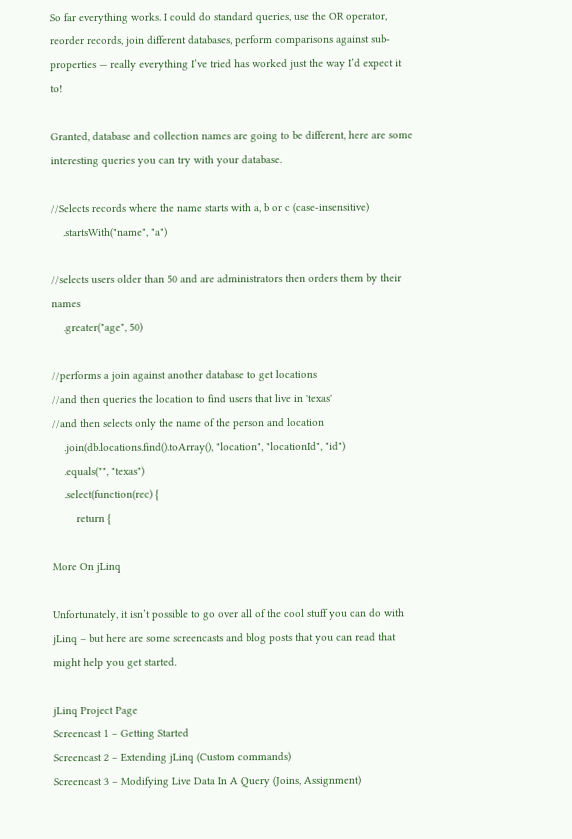So far everything works. I could do standard queries, use the OR operator, reorder records, join different databases, perform comparisons against sub-properties — really everything I’ve tried has worked just the way I’d expect it to!

Granted, database and collection names are going to be different, here are some interesting queries you can try with your database.

//Selects records where the name starts with a, b or c (case-insensitive)
    .startsWith("name", "a")

//selects users older than 50 and are administrators then orders them by their names
    .greater("age", 50)

//performs a join against another database to get locations
//and then queries the location to find users that live in 'texas'
//and then selects only the name of the person and location
    .join(db.locations.find().toArray(), "location", "locationId", "id")
    .equals("", "texas")
    .select(function(rec) {
        return {

More On jLinq

Unfortunately, it isn’t possible to go over all of the cool stuff you can do with jLinq – but here are some screencasts and blog posts that you can read that might help you get started.

jLinq Project Page
Screencast 1 – Getting Started
Screencast 2 – Extending jLinq (Custom commands)
Screencast 3 – Modifying Live Data In A Query (Joins, Assignment)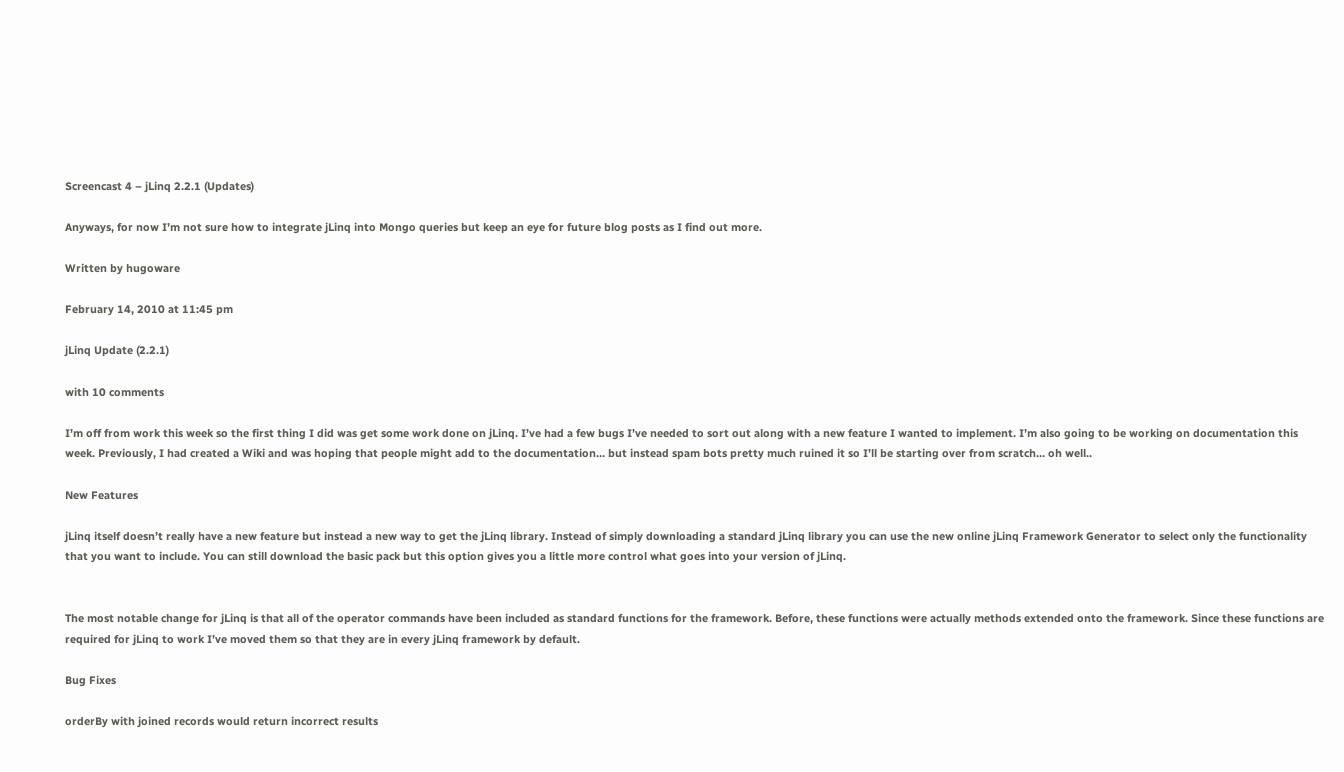Screencast 4 – jLinq 2.2.1 (Updates)

Anyways, for now I’m not sure how to integrate jLinq into Mongo queries but keep an eye for future blog posts as I find out more.

Written by hugoware

February 14, 2010 at 11:45 pm

jLinq Update (2.2.1)

with 10 comments

I’m off from work this week so the first thing I did was get some work done on jLinq. I’ve had a few bugs I’ve needed to sort out along with a new feature I wanted to implement. I’m also going to be working on documentation this week. Previously, I had created a Wiki and was hoping that people might add to the documentation… but instead spam bots pretty much ruined it so I’ll be starting over from scratch… oh well..

New Features

jLinq itself doesn’t really have a new feature but instead a new way to get the jLinq library. Instead of simply downloading a standard jLinq library you can use the new online jLinq Framework Generator to select only the functionality that you want to include. You can still download the basic pack but this option gives you a little more control what goes into your version of jLinq.


The most notable change for jLinq is that all of the operator commands have been included as standard functions for the framework. Before, these functions were actually methods extended onto the framework. Since these functions are required for jLinq to work I’ve moved them so that they are in every jLinq framework by default.

Bug Fixes

orderBy with joined records would return incorrect results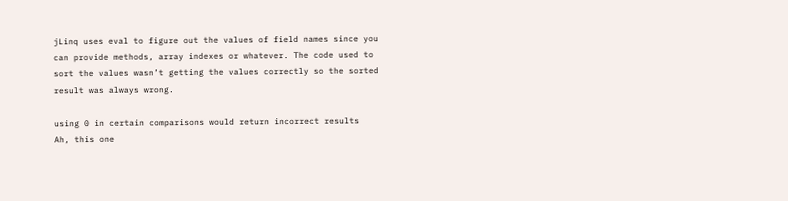jLinq uses eval to figure out the values of field names since you can provide methods, array indexes or whatever. The code used to sort the values wasn’t getting the values correctly so the sorted result was always wrong.

using 0 in certain comparisons would return incorrect results
Ah, this one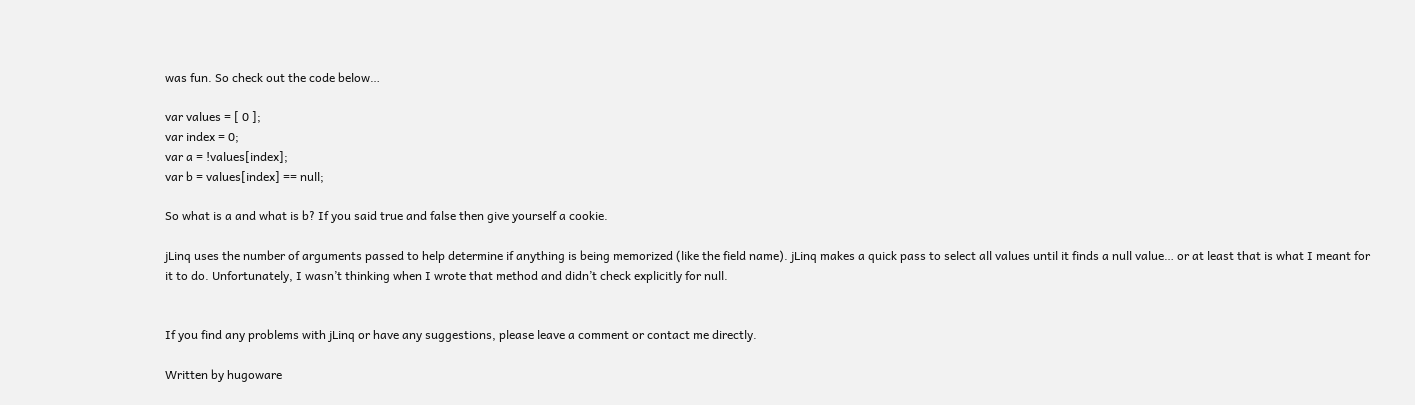was fun. So check out the code below…

var values = [ 0 ];
var index = 0;
var a = !values[index];
var b = values[index] == null;

So what is a and what is b? If you said true and false then give yourself a cookie.

jLinq uses the number of arguments passed to help determine if anything is being memorized (like the field name). jLinq makes a quick pass to select all values until it finds a null value… or at least that is what I meant for it to do. Unfortunately, I wasn’t thinking when I wrote that method and didn’t check explicitly for null.


If you find any problems with jLinq or have any suggestions, please leave a comment or contact me directly.

Written by hugoware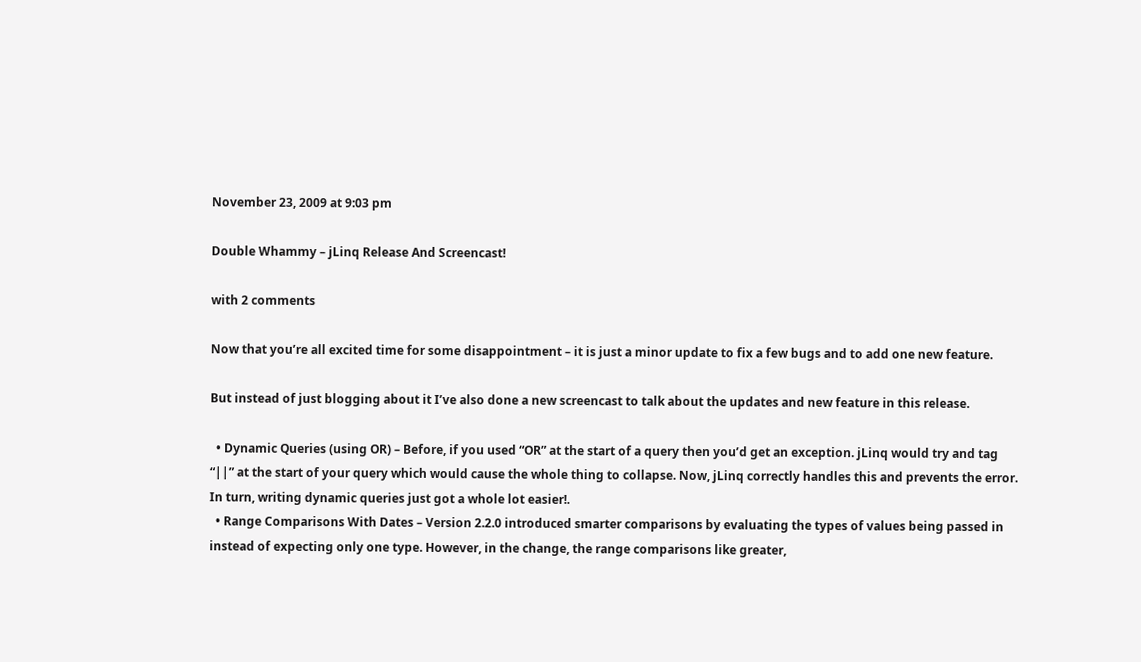November 23, 2009 at 9:03 pm

Double Whammy – jLinq Release And Screencast!

with 2 comments

Now that you’re all excited time for some disappointment – it is just a minor update to fix a few bugs and to add one new feature.

But instead of just blogging about it I’ve also done a new screencast to talk about the updates and new feature in this release.

  • Dynamic Queries (using OR) – Before, if you used “OR” at the start of a query then you’d get an exception. jLinq would try and tag “||” at the start of your query which would cause the whole thing to collapse. Now, jLinq correctly handles this and prevents the error. In turn, writing dynamic queries just got a whole lot easier!.
  • Range Comparisons With Dates – Version 2.2.0 introduced smarter comparisons by evaluating the types of values being passed in instead of expecting only one type. However, in the change, the range comparisons like greater,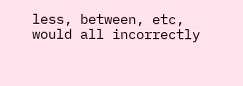less, between, etc, would all incorrectly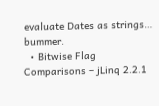evaluate Dates as strings… bummer.
  • Bitwise Flag Comparisons – jLinq 2.2.1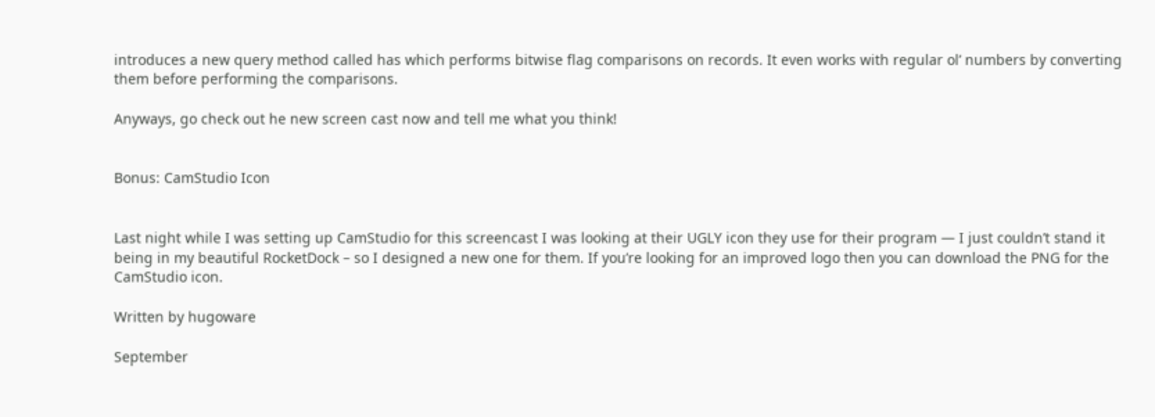introduces a new query method called has which performs bitwise flag comparisons on records. It even works with regular ol’ numbers by converting them before performing the comparisons.

Anyways, go check out he new screen cast now and tell me what you think!


Bonus: CamStudio Icon


Last night while I was setting up CamStudio for this screencast I was looking at their UGLY icon they use for their program — I just couldn’t stand it being in my beautiful RocketDock – so I designed a new one for them. If you’re looking for an improved logo then you can download the PNG for the CamStudio icon.

Written by hugoware

September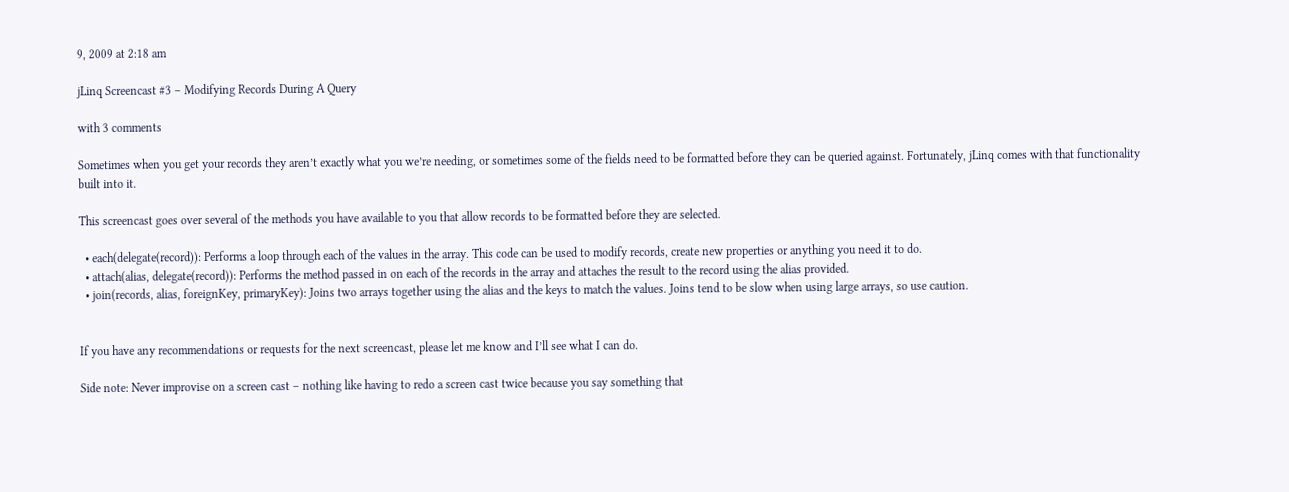9, 2009 at 2:18 am

jLinq Screencast #3 – Modifying Records During A Query

with 3 comments

Sometimes when you get your records they aren’t exactly what you we’re needing, or sometimes some of the fields need to be formatted before they can be queried against. Fortunately, jLinq comes with that functionality built into it.

This screencast goes over several of the methods you have available to you that allow records to be formatted before they are selected.

  • each(delegate(record)): Performs a loop through each of the values in the array. This code can be used to modify records, create new properties or anything you need it to do.
  • attach(alias, delegate(record)): Performs the method passed in on each of the records in the array and attaches the result to the record using the alias provided.
  • join(records, alias, foreignKey, primaryKey): Joins two arrays together using the alias and the keys to match the values. Joins tend to be slow when using large arrays, so use caution.


If you have any recommendations or requests for the next screencast, please let me know and I’ll see what I can do.

Side note: Never improvise on a screen cast – nothing like having to redo a screen cast twice because you say something that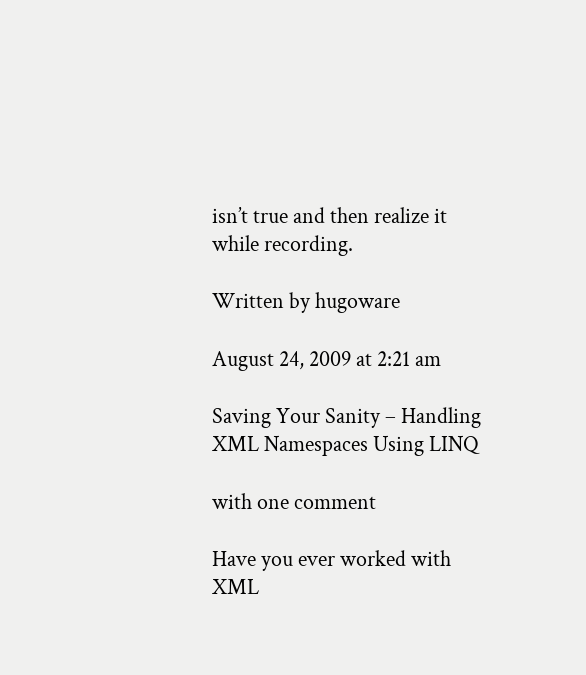isn’t true and then realize it while recording.

Written by hugoware

August 24, 2009 at 2:21 am

Saving Your Sanity – Handling XML Namespaces Using LINQ

with one comment

Have you ever worked with XML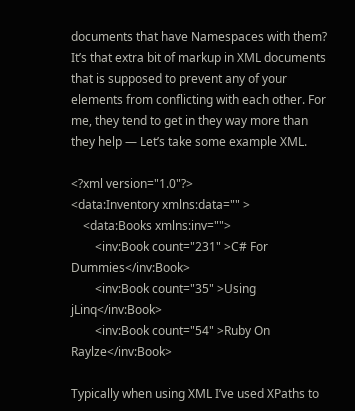documents that have Namespaces with them? It’s that extra bit of markup in XML documents that is supposed to prevent any of your elements from conflicting with each other. For me, they tend to get in they way more than they help — Let’s take some example XML.

<?xml version="1.0"?>
<data:Inventory xmlns:data="" >
    <data:Books xmlns:inv="">
        <inv:Book count="231" >C# For Dummies</inv:Book>
        <inv:Book count="35" >Using jLinq</inv:Book>
        <inv:Book count="54" >Ruby On Raylze</inv:Book>

Typically when using XML I’ve used XPaths to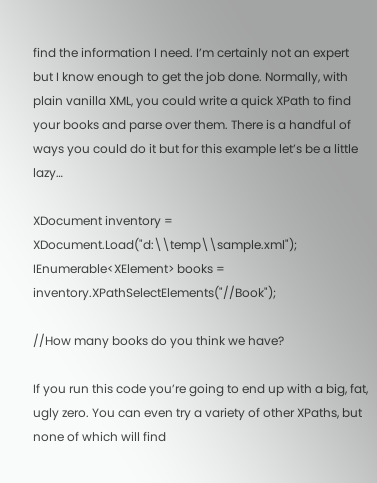find the information I need. I’m certainly not an expert but I know enough to get the job done. Normally, with plain vanilla XML, you could write a quick XPath to find your books and parse over them. There is a handful of ways you could do it but for this example let’s be a little lazy…

XDocument inventory = XDocument.Load("d:\\temp\\sample.xml");
IEnumerable<XElement> books = inventory.XPathSelectElements("//Book");

//How many books do you think we have?

If you run this code you’re going to end up with a big, fat, ugly zero. You can even try a variety of other XPaths, but none of which will find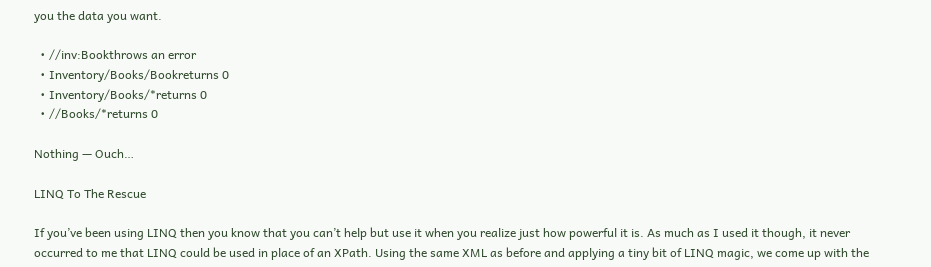you the data you want.

  • //inv:Bookthrows an error
  • Inventory/Books/Bookreturns 0
  • Inventory/Books/*returns 0
  • //Books/*returns 0

Nothing — Ouch…

LINQ To The Rescue

If you’ve been using LINQ then you know that you can’t help but use it when you realize just how powerful it is. As much as I used it though, it never occurred to me that LINQ could be used in place of an XPath. Using the same XML as before and applying a tiny bit of LINQ magic, we come up with the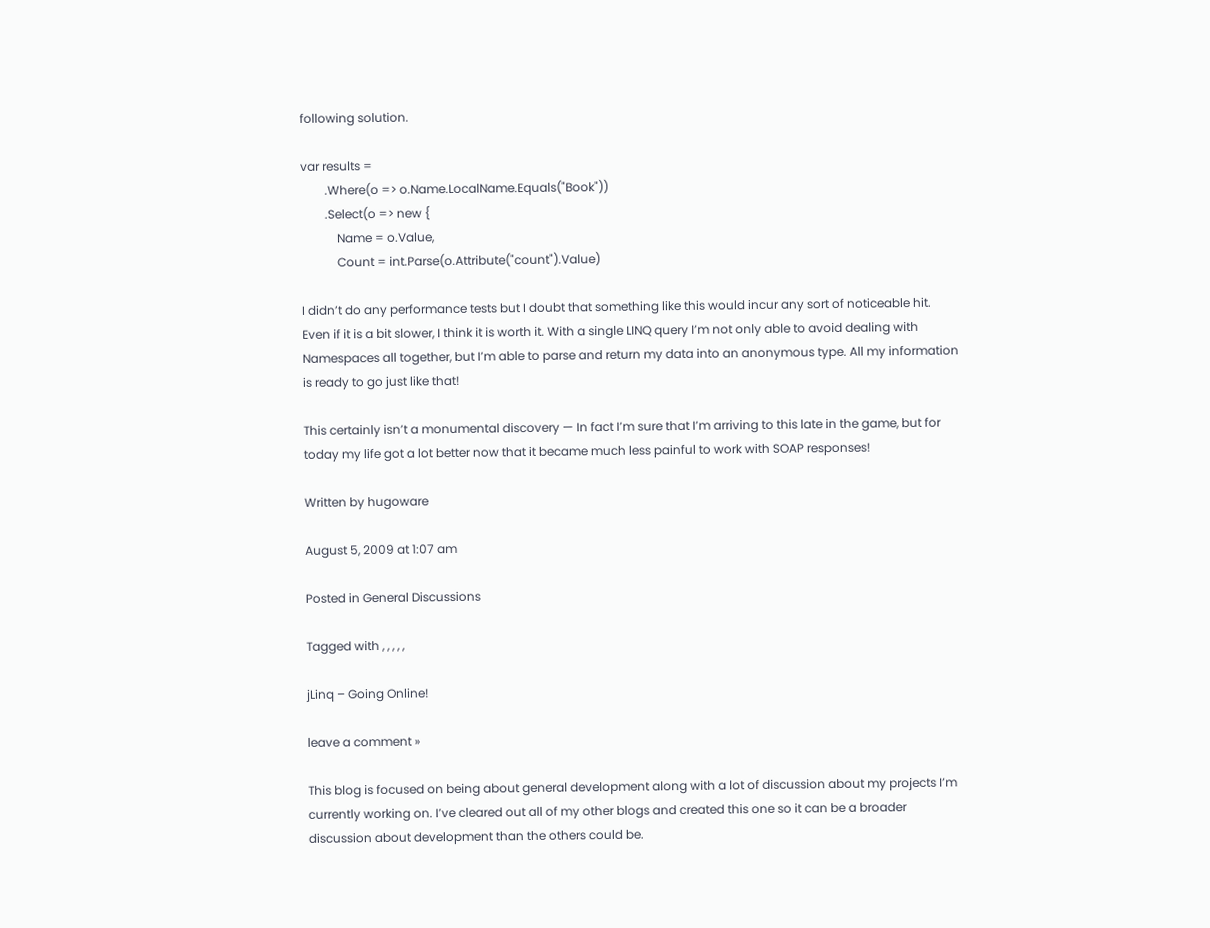following solution.

var results =
        .Where(o => o.Name.LocalName.Equals("Book"))
        .Select(o => new {
            Name = o.Value,
            Count = int.Parse(o.Attribute("count").Value)

I didn’t do any performance tests but I doubt that something like this would incur any sort of noticeable hit. Even if it is a bit slower, I think it is worth it. With a single LINQ query I’m not only able to avoid dealing with Namespaces all together, but I’m able to parse and return my data into an anonymous type. All my information is ready to go just like that!

This certainly isn’t a monumental discovery — In fact I’m sure that I’m arriving to this late in the game, but for today my life got a lot better now that it became much less painful to work with SOAP responses!

Written by hugoware

August 5, 2009 at 1:07 am

Posted in General Discussions

Tagged with , , , , ,

jLinq – Going Online!

leave a comment »

This blog is focused on being about general development along with a lot of discussion about my projects I’m currently working on. I’ve cleared out all of my other blogs and created this one so it can be a broader discussion about development than the others could be.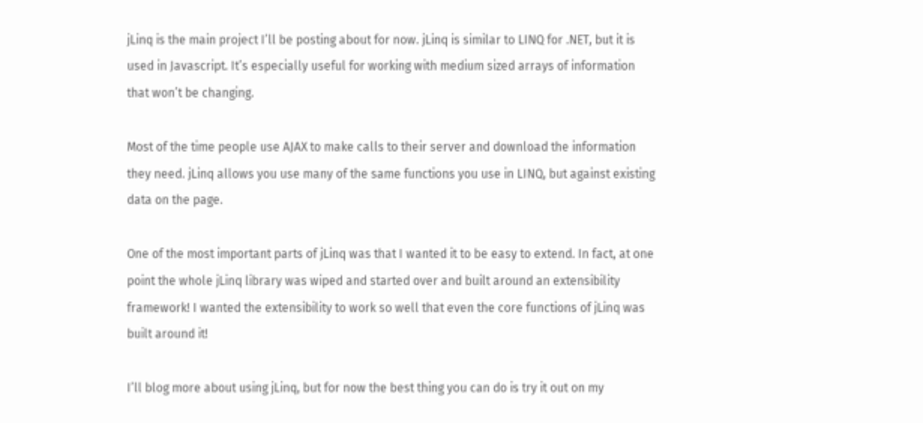jLinq is the main project I’ll be posting about for now. jLinq is similar to LINQ for .NET, but it is used in Javascript. It’s especially useful for working with medium sized arrays of information that won’t be changing.

Most of the time people use AJAX to make calls to their server and download the information they need. jLinq allows you use many of the same functions you use in LINQ, but against existing data on the page.

One of the most important parts of jLinq was that I wanted it to be easy to extend. In fact, at one point the whole jLinq library was wiped and started over and built around an extensibility framework! I wanted the extensibility to work so well that even the core functions of jLinq was built around it!

I’ll blog more about using jLinq, but for now the best thing you can do is try it out on my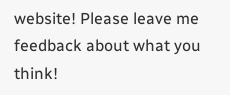website! Please leave me feedback about what you think!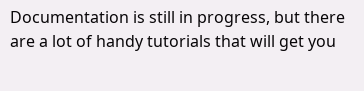Documentation is still in progress, but there are a lot of handy tutorials that will get you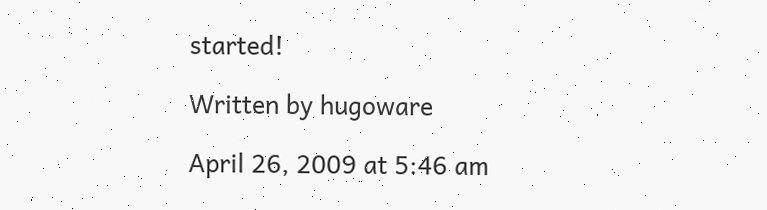started!

Written by hugoware

April 26, 2009 at 5:46 am